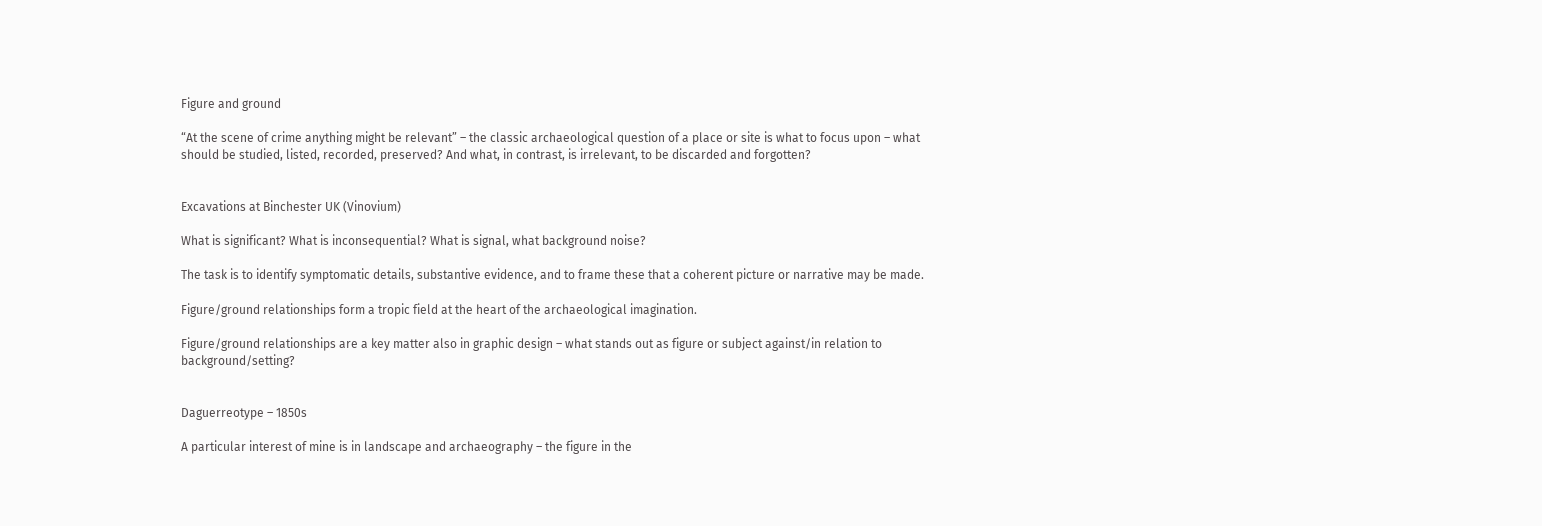Figure and ground

“At the scene of crime anything might be relevant” – the classic archaeological question of a place or site is what to focus upon – what should be studied, listed, recorded, preserved? And what, in contrast, is irrelevant, to be discarded and forgotten?


Excavations at Binchester UK (Vinovium)

What is significant? What is inconsequential? What is signal, what background noise?

The task is to identify symptomatic details, substantive evidence, and to frame these that a coherent picture or narrative may be made.

Figure/ground relationships form a tropic field at the heart of the archaeological imagination.

Figure/ground relationships are a key matter also in graphic design – what stands out as figure or subject against/in relation to background/setting?


Daguerreotype – 1850s

A particular interest of mine is in landscape and archaeography – the figure in the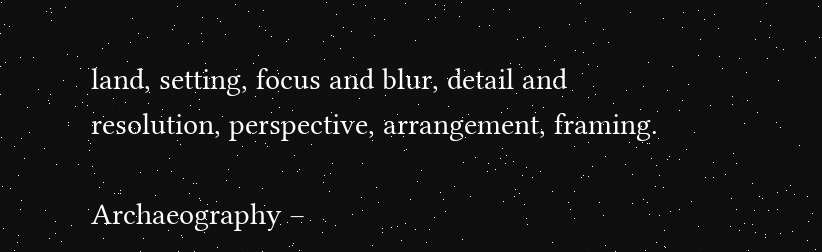land, setting, focus and blur, detail and resolution, perspective, arrangement, framing.

Archaeography –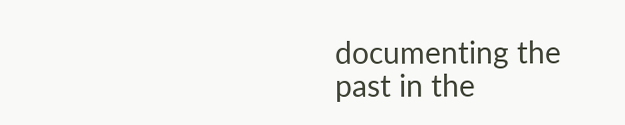documenting the past in the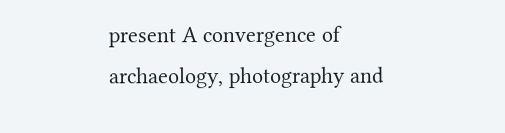present A convergence of archaeology, photography and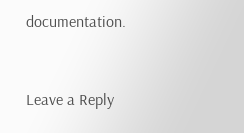documentation.


Leave a Reply